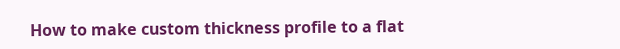How to make custom thickness profile to a flat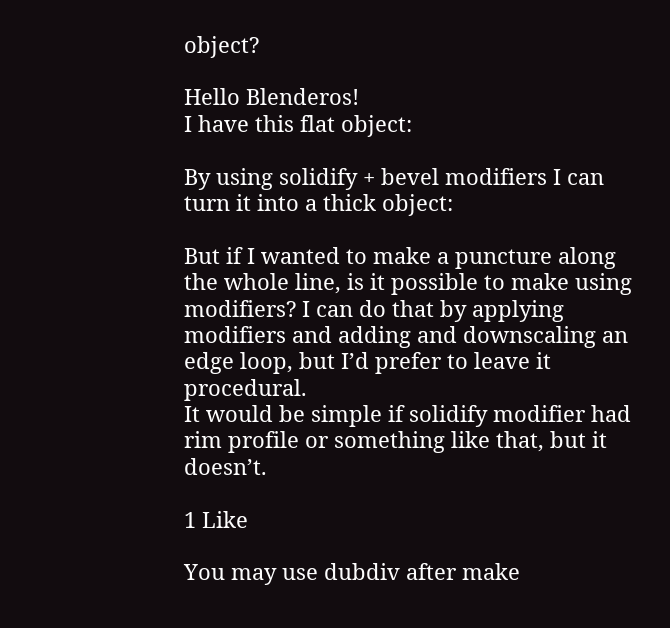object?

Hello Blenderos!
I have this flat object:

By using solidify + bevel modifiers I can turn it into a thick object:

But if I wanted to make a puncture along the whole line, is it possible to make using modifiers? I can do that by applying modifiers and adding and downscaling an edge loop, but I’d prefer to leave it procedural.
It would be simple if solidify modifier had rim profile or something like that, but it doesn’t.

1 Like

You may use dubdiv after make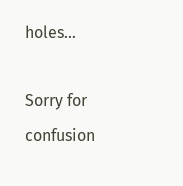holes…

Sorry for confusion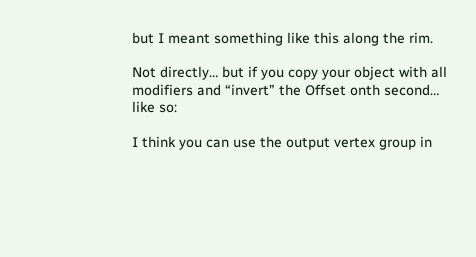but I meant something like this along the rim.

Not directly… but if you copy your object with all modifiers and “invert” the Offset onth second… like so:

I think you can use the output vertex group in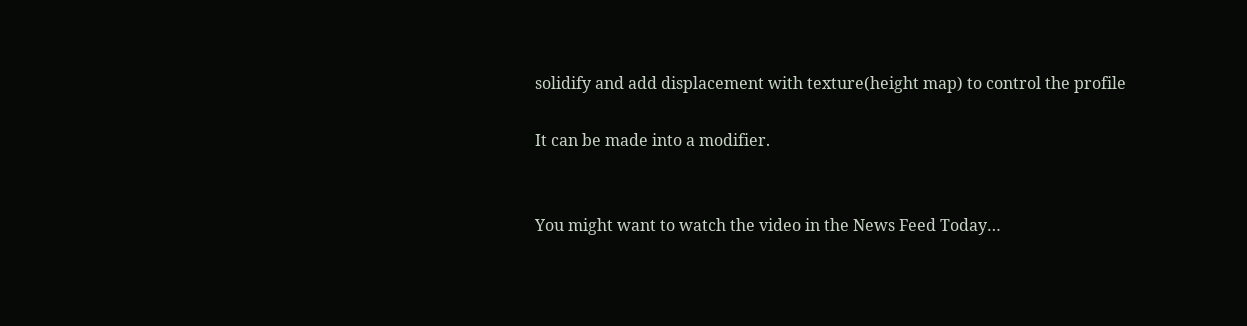solidify and add displacement with texture(height map) to control the profile

It can be made into a modifier.


You might want to watch the video in the News Feed Today…